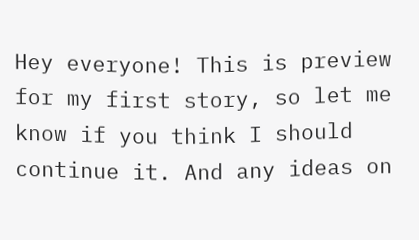Hey everyone! This is preview for my first story, so let me know if you think I should continue it. And any ideas on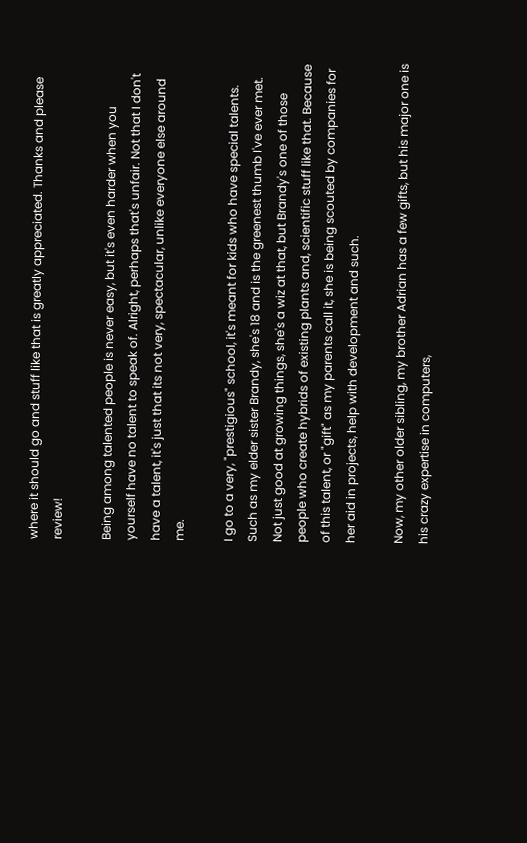where it should go and stuff like that is greatly appreciated. Thanks and please review!

Being among talented people is never easy, but it's even harder when you yourself have no talent to speak of. Alright, perhaps that's unfair. Not that I don't have a talent, it's just that its not very, spectacular, unlike everyone else around me.

I go to a very, "prestigious" school, it's meant for kids who have special talents. Such as my elder sister Brandy, she's 18 and is the greenest thumb I've ever met. Not just good at growing things, she's a wiz at that, but Brandy's one of those people who create hybrids of existing plants and, scientific stuff like that. Because of this talent, or "gift" as my parents call it, she is being scouted by companies for her aid in projects, help with development and such.

Now, my other older sibling, my brother Adrian has a few gifts, but his major one is his crazy expertise in computers,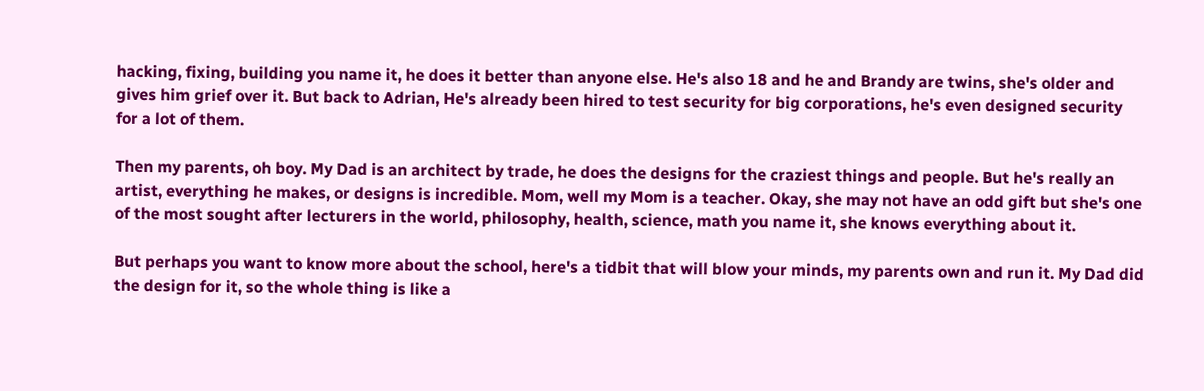hacking, fixing, building you name it, he does it better than anyone else. He's also 18 and he and Brandy are twins, she's older and gives him grief over it. But back to Adrian, He's already been hired to test security for big corporations, he's even designed security for a lot of them.

Then my parents, oh boy. My Dad is an architect by trade, he does the designs for the craziest things and people. But he's really an artist, everything he makes, or designs is incredible. Mom, well my Mom is a teacher. Okay, she may not have an odd gift but she's one of the most sought after lecturers in the world, philosophy, health, science, math you name it, she knows everything about it.

But perhaps you want to know more about the school, here's a tidbit that will blow your minds, my parents own and run it. My Dad did the design for it, so the whole thing is like a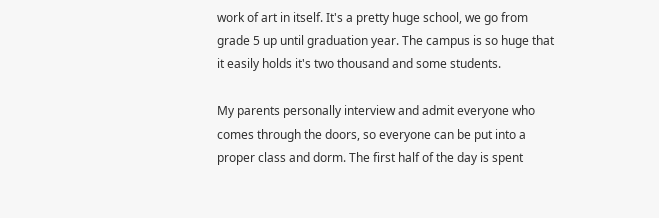work of art in itself. It's a pretty huge school, we go from grade 5 up until graduation year. The campus is so huge that it easily holds it's two thousand and some students.

My parents personally interview and admit everyone who comes through the doors, so everyone can be put into a proper class and dorm. The first half of the day is spent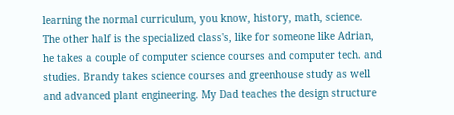learning the normal curriculum, you know, history, math, science. The other half is the specialized class's, like for someone like Adrian, he takes a couple of computer science courses and computer tech. and studies. Brandy takes science courses and greenhouse study as well and advanced plant engineering. My Dad teaches the design structure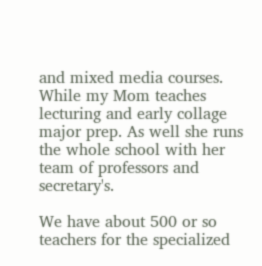and mixed media courses. While my Mom teaches lecturing and early collage major prep. As well she runs the whole school with her team of professors and secretary's.

We have about 500 or so teachers for the specialized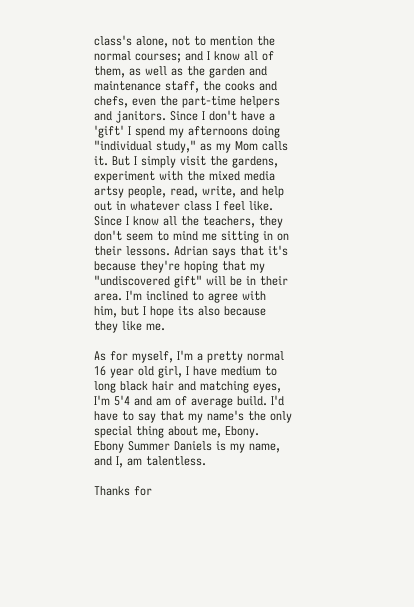class's alone, not to mention the normal courses; and I know all of them, as well as the garden and maintenance staff, the cooks and chefs, even the part-time helpers and janitors. Since I don't have a 'gift' I spend my afternoons doing "individual study," as my Mom calls it. But I simply visit the gardens, experiment with the mixed media artsy people, read, write, and help out in whatever class I feel like. Since I know all the teachers, they don't seem to mind me sitting in on their lessons. Adrian says that it's because they're hoping that my "undiscovered gift" will be in their area. I'm inclined to agree with him, but I hope its also because they like me.

As for myself, I'm a pretty normal 16 year old girl, I have medium to long black hair and matching eyes, I'm 5'4 and am of average build. I'd have to say that my name's the only special thing about me, Ebony. Ebony Summer Daniels is my name, and I, am talentless.

Thanks for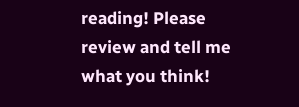reading! Please review and tell me what you think!